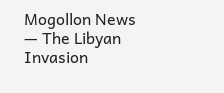Mogollon News — The Libyan Invasion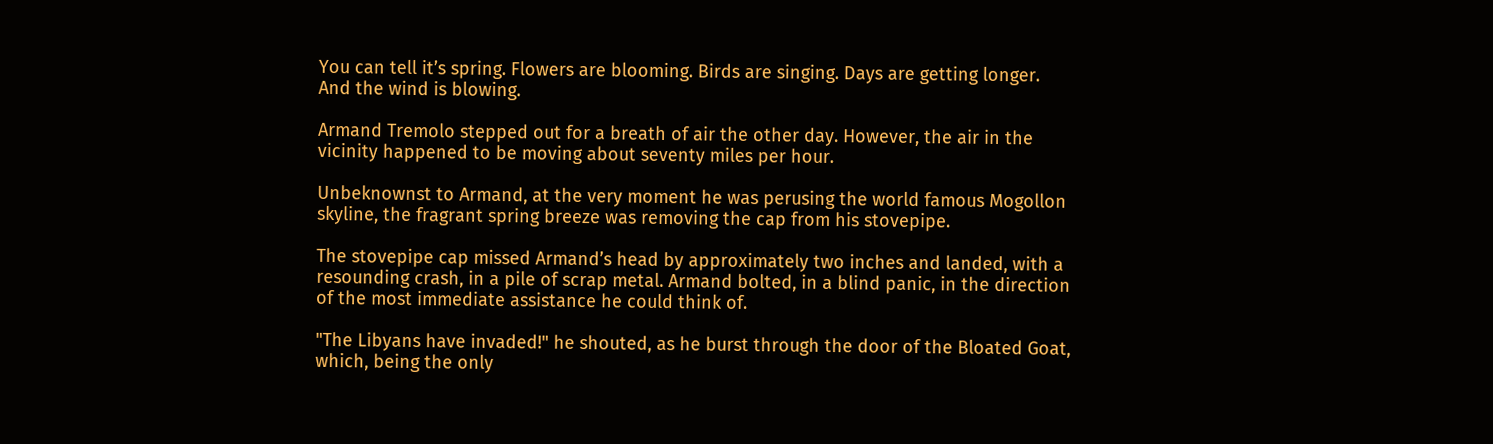You can tell it’s spring. Flowers are blooming. Birds are singing. Days are getting longer. And the wind is blowing.

Armand Tremolo stepped out for a breath of air the other day. However, the air in the vicinity happened to be moving about seventy miles per hour.

Unbeknownst to Armand, at the very moment he was perusing the world famous Mogollon skyline, the fragrant spring breeze was removing the cap from his stovepipe.

The stovepipe cap missed Armand’s head by approximately two inches and landed, with a resounding crash, in a pile of scrap metal. Armand bolted, in a blind panic, in the direction of the most immediate assistance he could think of.

"The Libyans have invaded!" he shouted, as he burst through the door of the Bloated Goat, which, being the only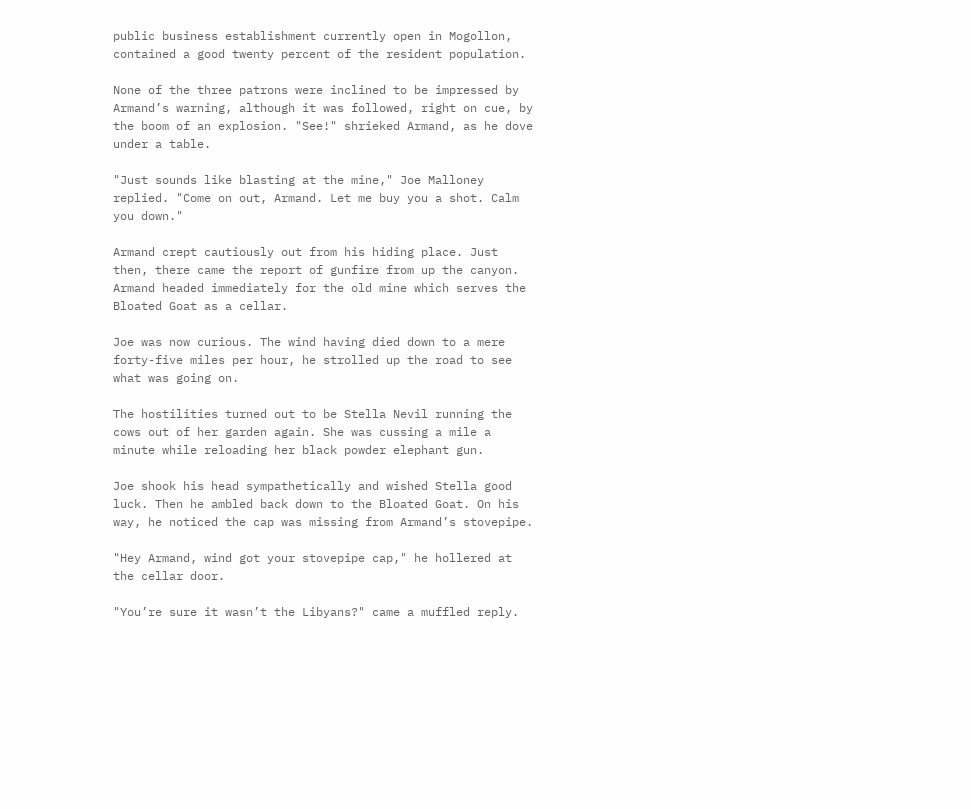public business establishment currently open in Mogollon, contained a good twenty percent of the resident population.

None of the three patrons were inclined to be impressed by Armand’s warning, although it was followed, right on cue, by the boom of an explosion. "See!" shrieked Armand, as he dove under a table.

"Just sounds like blasting at the mine," Joe Malloney replied. "Come on out, Armand. Let me buy you a shot. Calm you down."

Armand crept cautiously out from his hiding place. Just then, there came the report of gunfire from up the canyon. Armand headed immediately for the old mine which serves the Bloated Goat as a cellar.

Joe was now curious. The wind having died down to a mere forty-five miles per hour, he strolled up the road to see what was going on.

The hostilities turned out to be Stella Nevil running the cows out of her garden again. She was cussing a mile a minute while reloading her black powder elephant gun.

Joe shook his head sympathetically and wished Stella good luck. Then he ambled back down to the Bloated Goat. On his way, he noticed the cap was missing from Armand’s stovepipe.

"Hey Armand, wind got your stovepipe cap," he hollered at the cellar door.

"You’re sure it wasn’t the Libyans?" came a muffled reply.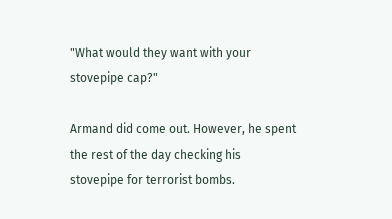"What would they want with your stovepipe cap?"

Armand did come out. However, he spent the rest of the day checking his stovepipe for terrorist bombs.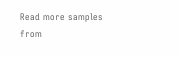Read more samples from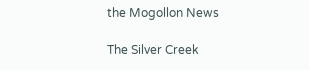the Mogollon News

The Silver Creek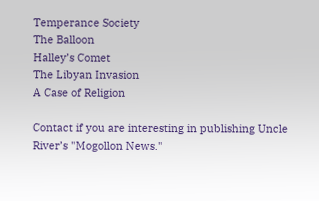Temperance Society
The Balloon
Halley’s Comet
The Libyan Invasion
A Case of Religion

Contact if you are interesting in publishing Uncle River’s "Mogollon News."